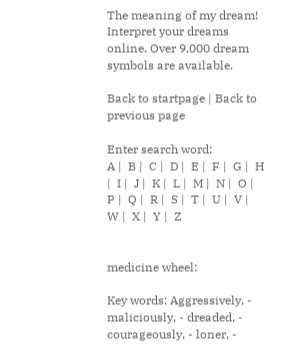The meaning of my dream!
Interpret your dreams online. Over 9,000 dream symbols are available.

Back to startpage | Back to previous page

Enter search word:
A |  B |  C |  D |  E |  F |  G |  H |  I |  J |  K |  L |  M |  N |  O |  P |  Q |  R |  S |  T |  U |  V |  W |  X |  Y |  Z


medicine wheel:

Key words: Aggressively, - maliciously, - dreaded, - courageously, - loner, -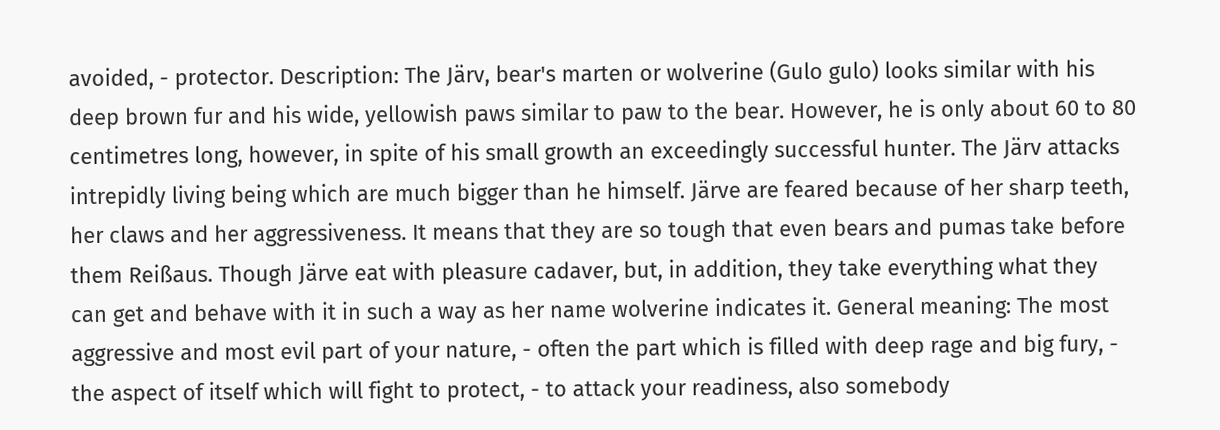avoided, - protector. Description: The Järv, bear's marten or wolverine (Gulo gulo) looks similar with his deep brown fur and his wide, yellowish paws similar to paw to the bear. However, he is only about 60 to 80 centimetres long, however, in spite of his small growth an exceedingly successful hunter. The Järv attacks intrepidly living being which are much bigger than he himself. Järve are feared because of her sharp teeth, her claws and her aggressiveness. It means that they are so tough that even bears and pumas take before them Reißaus. Though Järve eat with pleasure cadaver, but, in addition, they take everything what they can get and behave with it in such a way as her name wolverine indicates it. General meaning: The most aggressive and most evil part of your nature, - often the part which is filled with deep rage and big fury, - the aspect of itself which will fight to protect, - to attack your readiness, also somebody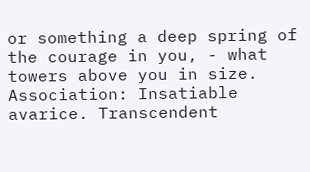or something a deep spring of the courage in you, - what towers above you in size. Association: Insatiable avarice. Transcendent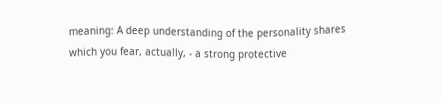meaning: A deep understanding of the personality shares which you fear, actually, - a strong protective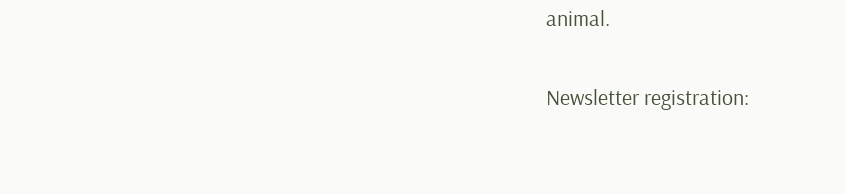animal.

Newsletter registration: